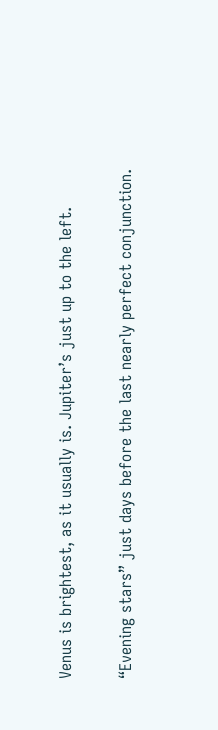Venus is brightest, as it usually is. Jupiter’s just up to the left.

“Evening stars” just days before the last nearly perfect conjunction.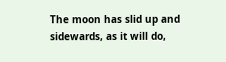The moon has slid up and sidewards, as it will do,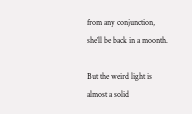from any conjunction,
she’ll be back in a moonth.

But the weird light is almost a solid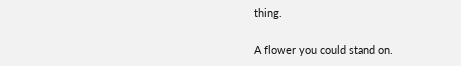thing.

A flower you could stand on.